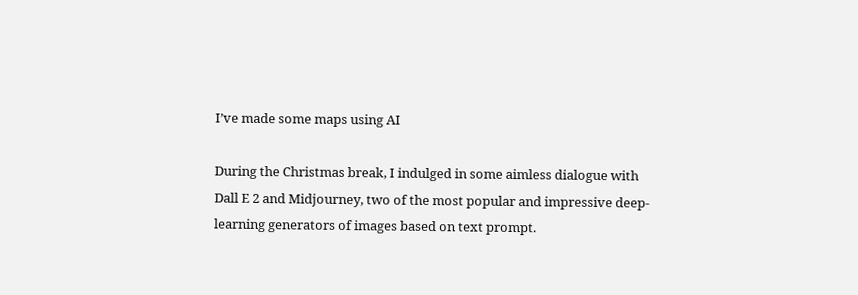I’ve made some maps using AI

During the Christmas break, I indulged in some aimless dialogue with Dall E 2 and Midjourney, two of the most popular and impressive deep-learning generators of images based on text prompt.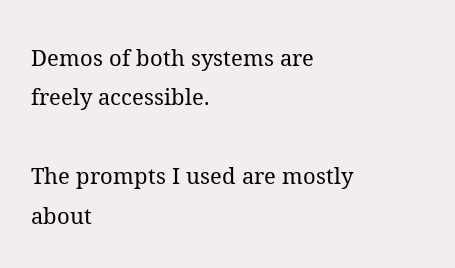Demos of both systems are freely accessible.

The prompts I used are mostly about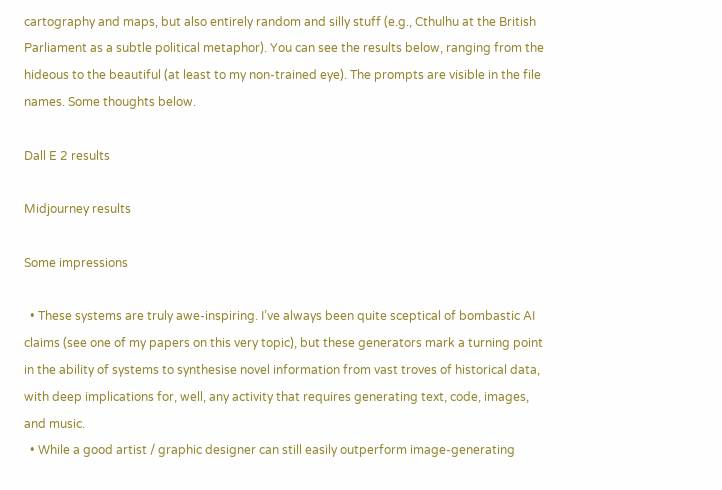cartography and maps, but also entirely random and silly stuff (e.g., Cthulhu at the British Parliament as a subtle political metaphor). You can see the results below, ranging from the hideous to the beautiful (at least to my non-trained eye). The prompts are visible in the file names. Some thoughts below.

Dall E 2 results

Midjourney results

Some impressions

  • These systems are truly awe-inspiring. I’ve always been quite sceptical of bombastic AI claims (see one of my papers on this very topic), but these generators mark a turning point in the ability of systems to synthesise novel information from vast troves of historical data, with deep implications for, well, any activity that requires generating text, code, images, and music.
  • While a good artist / graphic designer can still easily outperform image-generating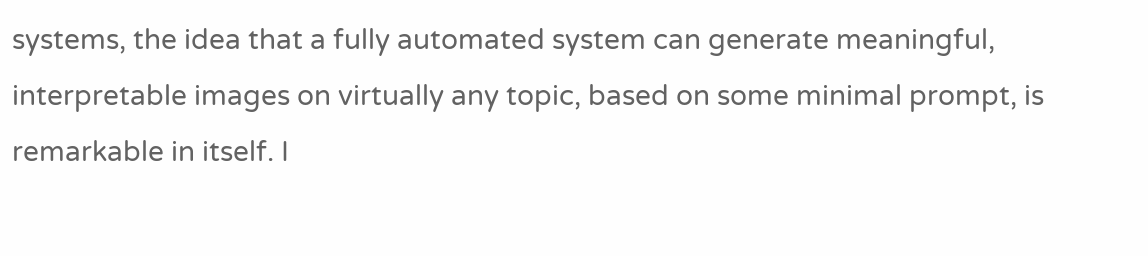systems, the idea that a fully automated system can generate meaningful, interpretable images on virtually any topic, based on some minimal prompt, is remarkable in itself. I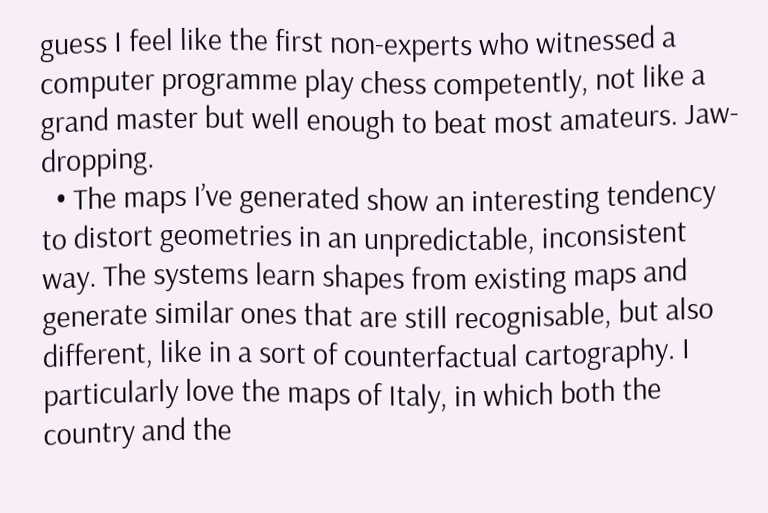guess I feel like the first non-experts who witnessed a computer programme play chess competently, not like a grand master but well enough to beat most amateurs. Jaw-dropping.
  • The maps I’ve generated show an interesting tendency to distort geometries in an unpredictable, inconsistent way. The systems learn shapes from existing maps and generate similar ones that are still recognisable, but also different, like in a sort of counterfactual cartography. I particularly love the maps of Italy, in which both the country and the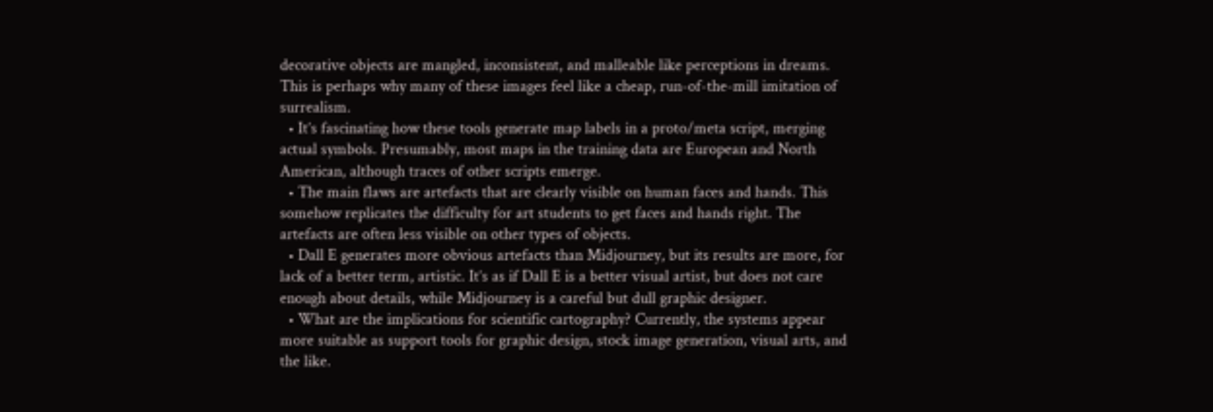decorative objects are mangled, inconsistent, and malleable like perceptions in dreams. This is perhaps why many of these images feel like a cheap, run-of-the-mill imitation of surrealism.
  • It’s fascinating how these tools generate map labels in a proto/meta script, merging actual symbols. Presumably, most maps in the training data are European and North American, although traces of other scripts emerge.
  • The main flaws are artefacts that are clearly visible on human faces and hands. This somehow replicates the difficulty for art students to get faces and hands right. The artefacts are often less visible on other types of objects.
  • Dall E generates more obvious artefacts than Midjourney, but its results are more, for lack of a better term, artistic. It’s as if Dall E is a better visual artist, but does not care enough about details, while Midjourney is a careful but dull graphic designer.
  • What are the implications for scientific cartography? Currently, the systems appear more suitable as support tools for graphic design, stock image generation, visual arts, and the like.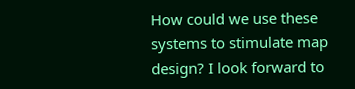How could we use these systems to stimulate map design? I look forward to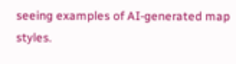seeing examples of AI-generated map styles.